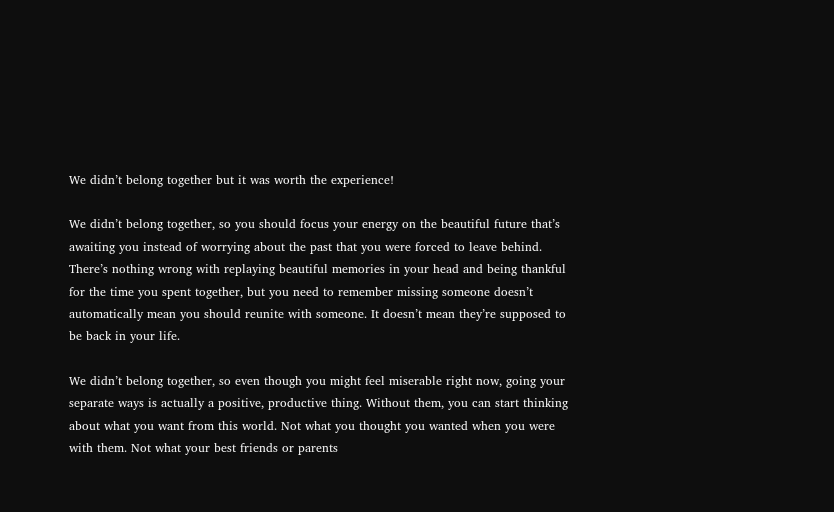We didn’t belong together but it was worth the experience!

We didn’t belong together, so you should focus your energy on the beautiful future that’s awaiting you instead of worrying about the past that you were forced to leave behind. There’s nothing wrong with replaying beautiful memories in your head and being thankful for the time you spent together, but you need to remember missing someone doesn’t automatically mean you should reunite with someone. It doesn’t mean they’re supposed to be back in your life.

We didn’t belong together, so even though you might feel miserable right now, going your separate ways is actually a positive, productive thing. Without them, you can start thinking about what you want from this world. Not what you thought you wanted when you were with them. Not what your best friends or parents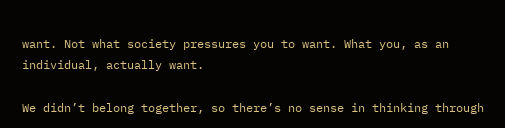want. Not what society pressures you to want. What you, as an individual, actually want.

We didn’t belong together, so there’s no sense in thinking through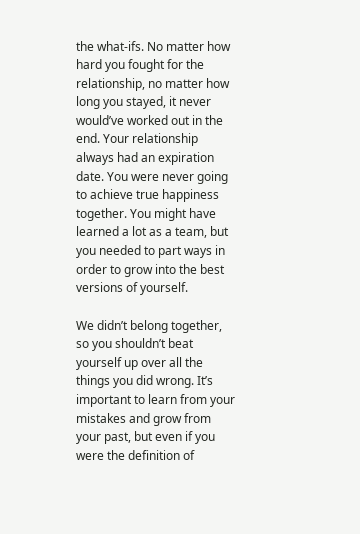the what-ifs. No matter how hard you fought for the relationship, no matter how long you stayed, it never would’ve worked out in the end. Your relationship always had an expiration date. You were never going to achieve true happiness together. You might have learned a lot as a team, but you needed to part ways in order to grow into the best versions of yourself.

We didn’t belong together, so you shouldn’t beat yourself up over all the things you did wrong. It’s important to learn from your mistakes and grow from your past, but even if you were the definition of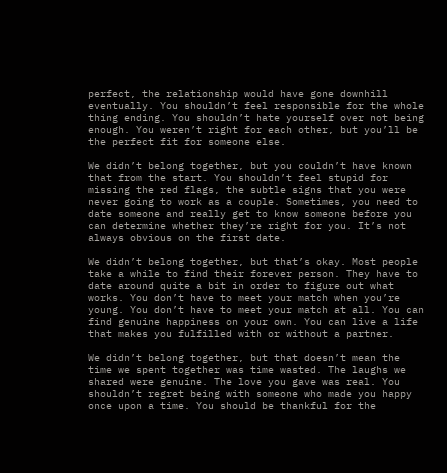perfect, the relationship would have gone downhill eventually. You shouldn’t feel responsible for the whole thing ending. You shouldn’t hate yourself over not being enough. You weren’t right for each other, but you’ll be the perfect fit for someone else.

We didn’t belong together, but you couldn’t have known that from the start. You shouldn’t feel stupid for missing the red flags, the subtle signs that you were never going to work as a couple. Sometimes, you need to date someone and really get to know someone before you can determine whether they’re right for you. It’s not always obvious on the first date.

We didn’t belong together, but that’s okay. Most people take a while to find their forever person. They have to date around quite a bit in order to figure out what works. You don’t have to meet your match when you’re young. You don’t have to meet your match at all. You can find genuine happiness on your own. You can live a life that makes you fulfilled with or without a partner.

We didn’t belong together, but that doesn’t mean the time we spent together was time wasted. The laughs we shared were genuine. The love you gave was real. You shouldn’t regret being with someone who made you happy once upon a time. You should be thankful for the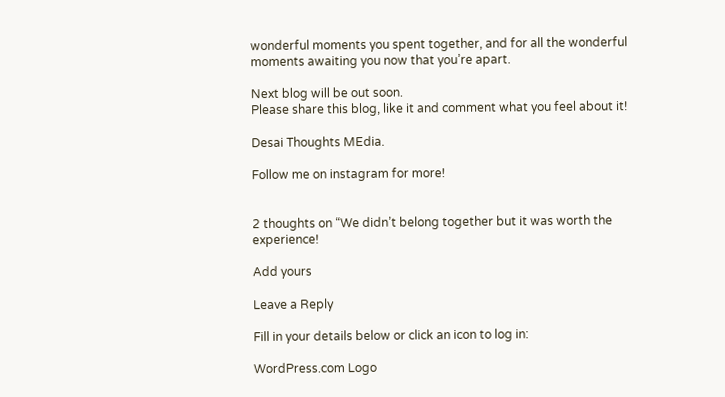wonderful moments you spent together, and for all the wonderful moments awaiting you now that you’re apart.

Next blog will be out soon.
Please share this blog, like it and comment what you feel about it!

Desai Thoughts MEdia.

Follow me on instagram for more!


2 thoughts on “We didn’t belong together but it was worth the experience!

Add yours

Leave a Reply

Fill in your details below or click an icon to log in:

WordPress.com Logo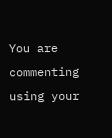You are commenting using your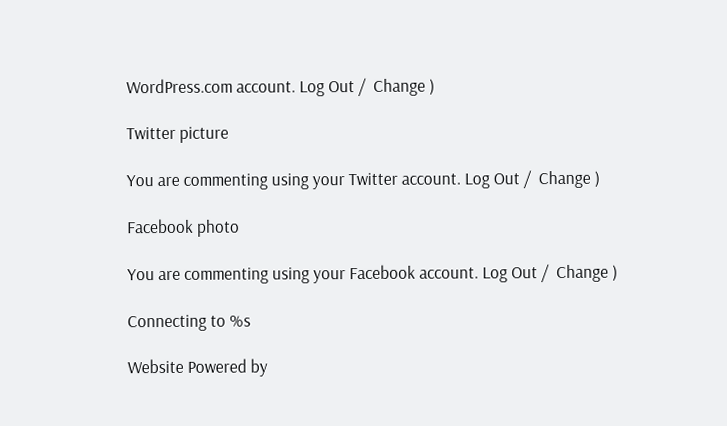WordPress.com account. Log Out /  Change )

Twitter picture

You are commenting using your Twitter account. Log Out /  Change )

Facebook photo

You are commenting using your Facebook account. Log Out /  Change )

Connecting to %s

Website Powered by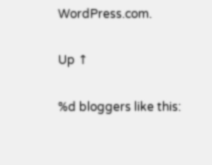WordPress.com.

Up ↑

%d bloggers like this: